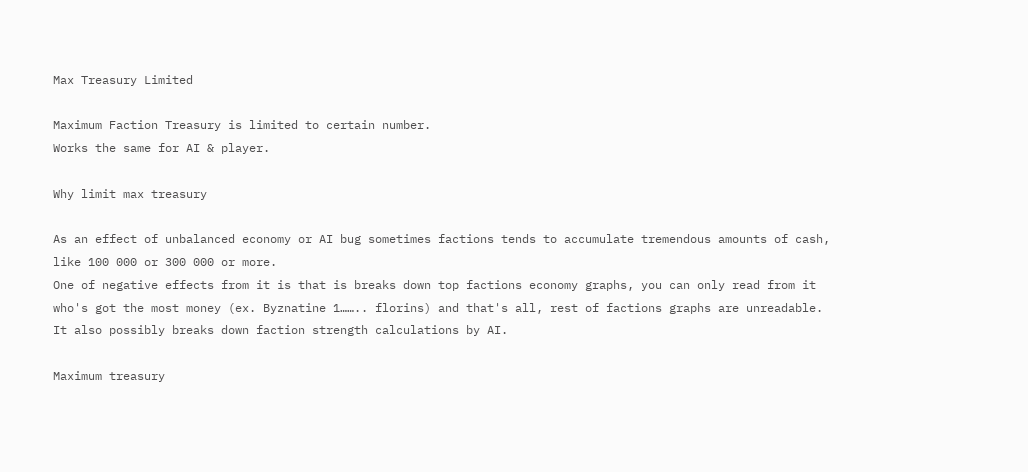Max Treasury Limited

Maximum Faction Treasury is limited to certain number.
Works the same for AI & player.

Why limit max treasury

As an effect of unbalanced economy or AI bug sometimes factions tends to accumulate tremendous amounts of cash, like 100 000 or 300 000 or more.
One of negative effects from it is that is breaks down top factions economy graphs, you can only read from it who's got the most money (ex. Byznatine 1…….. florins) and that's all, rest of factions graphs are unreadable.
It also possibly breaks down faction strength calculations by AI.

Maximum treasury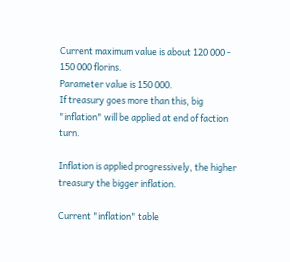Current maximum value is about 120 000 - 150 000 florins.
Parameter value is 150 000.
If treasury goes more than this, big "inflation" will be applied at end of faction turn.

Inflation is applied progressively, the higher treasury the bigger inflation.

Current "inflation" table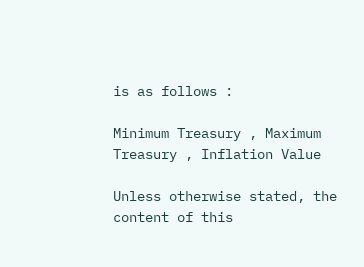is as follows :

Minimum Treasury , Maximum Treasury , Inflation Value

Unless otherwise stated, the content of this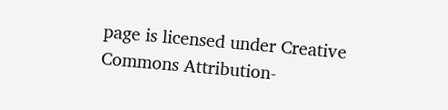page is licensed under Creative Commons Attribution-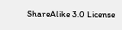ShareAlike 3.0 License